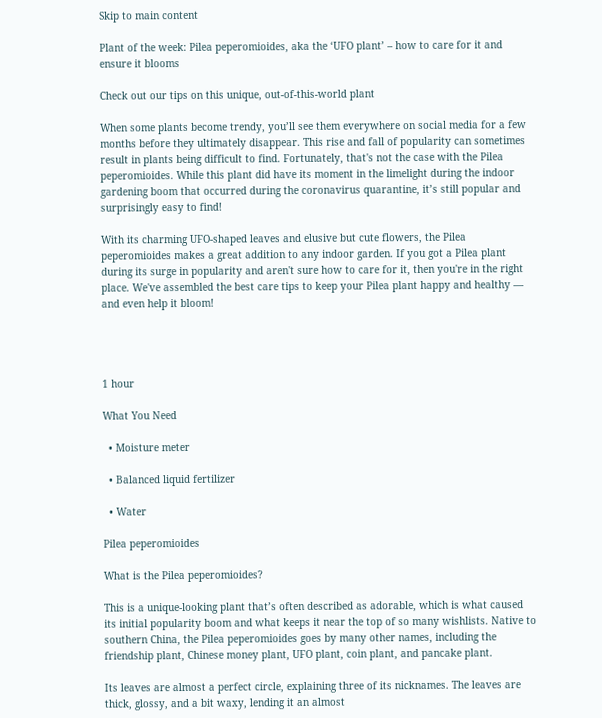Skip to main content

Plant of the week: Pilea peperomioides, aka the ‘UFO plant’ – how to care for it and ensure it blooms

Check out our tips on this unique, out-of-this-world plant

When some plants become trendy, you’ll see them everywhere on social media for a few months before they ultimately disappear. This rise and fall of popularity can sometimes result in plants being difficult to find. Fortunately, that's not the case with the Pilea peperomioides. While this plant did have its moment in the limelight during the indoor gardening boom that occurred during the coronavirus quarantine, it’s still popular and surprisingly easy to find!

With its charming UFO-shaped leaves and elusive but cute flowers, the Pilea peperomioides makes a great addition to any indoor garden. If you got a Pilea plant during its surge in popularity and aren't sure how to care for it, then you're in the right place. We've assembled the best care tips to keep your Pilea plant happy and healthy — and even help it bloom!




1 hour

What You Need

  • Moisture meter

  • Balanced liquid fertilizer

  • Water

Pilea peperomioides

What is the Pilea peperomioides?

This is a unique-looking plant that’s often described as adorable, which is what caused its initial popularity boom and what keeps it near the top of so many wishlists. Native to southern China, the Pilea peperomioides goes by many other names, including the friendship plant, Chinese money plant, UFO plant, coin plant, and pancake plant.

Its leaves are almost a perfect circle, explaining three of its nicknames. The leaves are thick, glossy, and a bit waxy, lending it an almost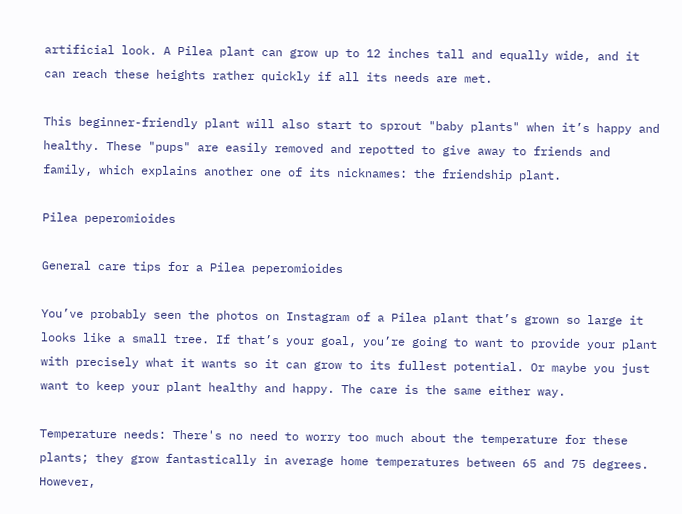artificial look. A Pilea plant can grow up to 12 inches tall and equally wide, and it can reach these heights rather quickly if all its needs are met.

This beginner-friendly plant will also start to sprout "baby plants" when it’s happy and healthy. These "pups" are easily removed and repotted to give away to friends and family, which explains another one of its nicknames: the friendship plant.

Pilea peperomioides

General care tips for a Pilea peperomioides

You’ve probably seen the photos on Instagram of a Pilea plant that’s grown so large it looks like a small tree. If that’s your goal, you’re going to want to provide your plant with precisely what it wants so it can grow to its fullest potential. Or maybe you just want to keep your plant healthy and happy. The care is the same either way.

Temperature needs: There's no need to worry too much about the temperature for these plants; they grow fantastically in average home temperatures between 65 and 75 degrees. However,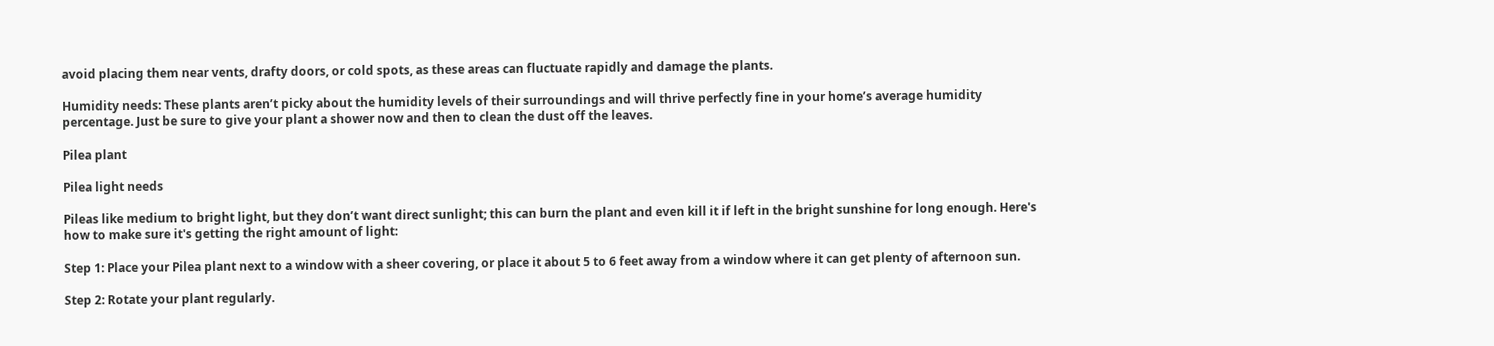avoid placing them near vents, drafty doors, or cold spots, as these areas can fluctuate rapidly and damage the plants.

Humidity needs: These plants aren’t picky about the humidity levels of their surroundings and will thrive perfectly fine in your home’s average humidity percentage. Just be sure to give your plant a shower now and then to clean the dust off the leaves.

Pilea plant

Pilea light needs

Pileas like medium to bright light, but they don’t want direct sunlight; this can burn the plant and even kill it if left in the bright sunshine for long enough. Here's how to make sure it's getting the right amount of light:

Step 1: Place your Pilea plant next to a window with a sheer covering, or place it about 5 to 6 feet away from a window where it can get plenty of afternoon sun.

Step 2: Rotate your plant regularly.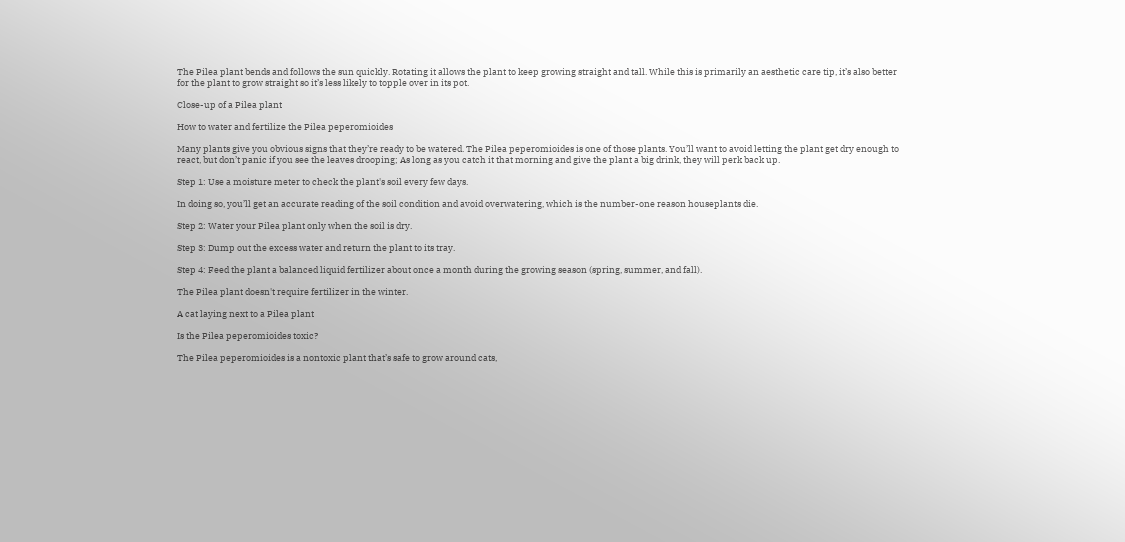The Pilea plant bends and follows the sun quickly. Rotating it allows the plant to keep growing straight and tall. While this is primarily an aesthetic care tip, it’s also better for the plant to grow straight so it’s less likely to topple over in its pot.

Close-up of a Pilea plant

How to water and fertilize the Pilea peperomioides

Many plants give you obvious signs that they’re ready to be watered. The Pilea peperomioides is one of those plants. You’ll want to avoid letting the plant get dry enough to react, but don’t panic if you see the leaves drooping; As long as you catch it that morning and give the plant a big drink, they will perk back up.

Step 1: Use a moisture meter to check the plant's soil every few days.

In doing so, you’ll get an accurate reading of the soil condition and avoid overwatering, which is the number-one reason houseplants die.

Step 2: Water your Pilea plant only when the soil is dry.

Step 3: Dump out the excess water and return the plant to its tray.

Step 4: Feed the plant a balanced liquid fertilizer about once a month during the growing season (spring, summer, and fall).

The Pilea plant doesn't require fertilizer in the winter.

A cat laying next to a Pilea plant

Is the Pilea peperomioides toxic?

The Pilea peperomioides is a nontoxic plant that’s safe to grow around cats,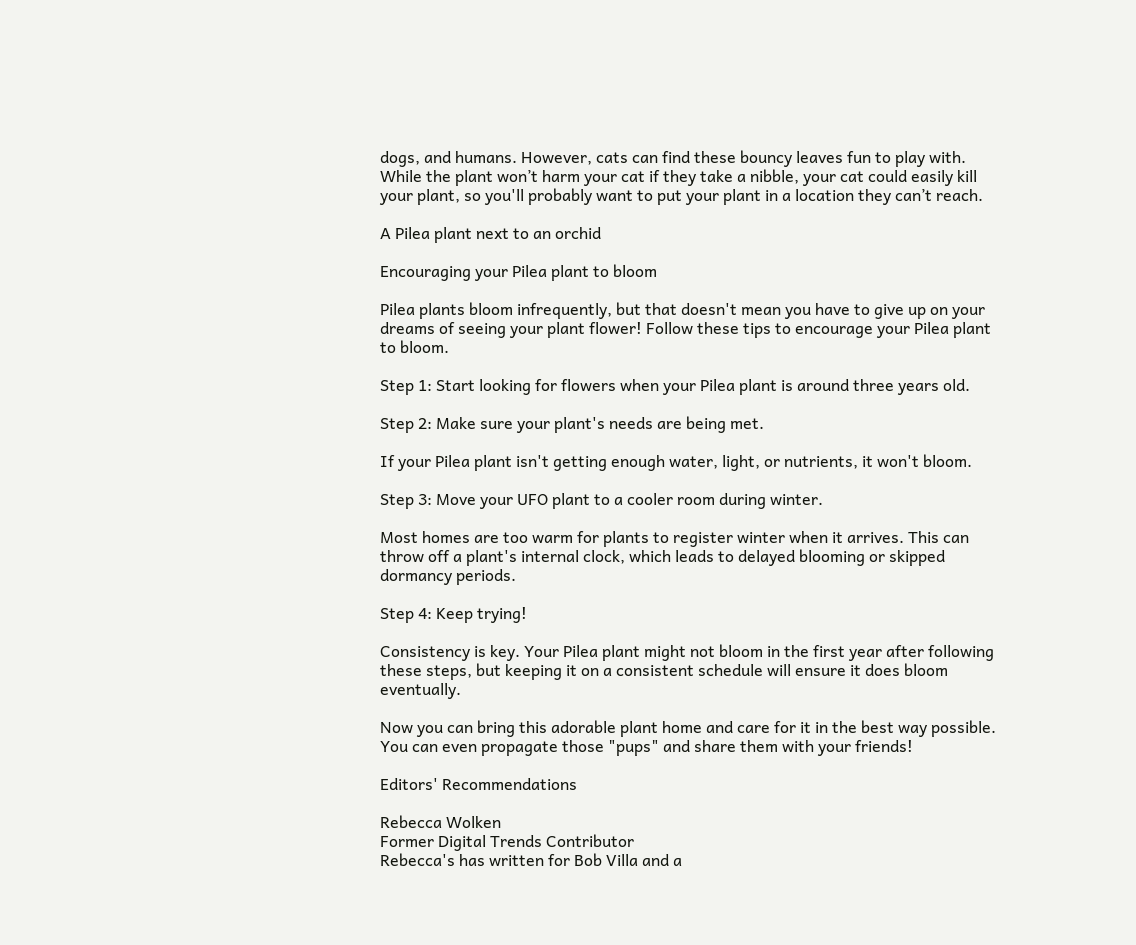dogs, and humans. However, cats can find these bouncy leaves fun to play with. While the plant won’t harm your cat if they take a nibble, your cat could easily kill your plant, so you'll probably want to put your plant in a location they can’t reach.

A Pilea plant next to an orchid

Encouraging your Pilea plant to bloom

Pilea plants bloom infrequently, but that doesn't mean you have to give up on your dreams of seeing your plant flower! Follow these tips to encourage your Pilea plant to bloom.

Step 1: Start looking for flowers when your Pilea plant is around three years old.

Step 2: Make sure your plant's needs are being met.

If your Pilea plant isn't getting enough water, light, or nutrients, it won't bloom.

Step 3: Move your UFO plant to a cooler room during winter.

Most homes are too warm for plants to register winter when it arrives. This can throw off a plant's internal clock, which leads to delayed blooming or skipped dormancy periods.

Step 4: Keep trying!

Consistency is key. Your Pilea plant might not bloom in the first year after following these steps, but keeping it on a consistent schedule will ensure it does bloom eventually.

Now you can bring this adorable plant home and care for it in the best way possible. You can even propagate those "pups" and share them with your friends!

Editors' Recommendations

Rebecca Wolken
Former Digital Trends Contributor
Rebecca's has written for Bob Villa and a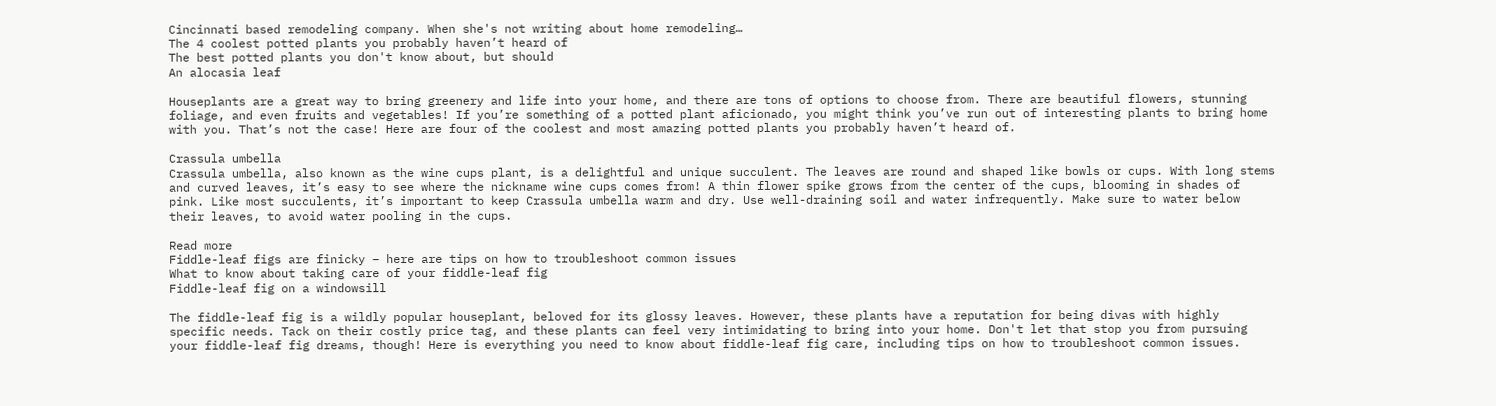Cincinnati based remodeling company. When she's not writing about home remodeling…
The 4 coolest potted plants you probably haven’t heard of
The best potted plants you don't know about, but should
An alocasia leaf

Houseplants are a great way to bring greenery and life into your home, and there are tons of options to choose from. There are beautiful flowers, stunning foliage, and even fruits and vegetables! If you’re something of a potted plant aficionado, you might think you’ve run out of interesting plants to bring home with you. That’s not the case! Here are four of the coolest and most amazing potted plants you probably haven’t heard of.

Crassula umbella
Crassula umbella, also known as the wine cups plant, is a delightful and unique succulent. The leaves are round and shaped like bowls or cups. With long stems and curved leaves, it’s easy to see where the nickname wine cups comes from! A thin flower spike grows from the center of the cups, blooming in shades of pink. Like most succulents, it’s important to keep Crassula umbella warm and dry. Use well-draining soil and water infrequently. Make sure to water below their leaves, to avoid water pooling in the cups.

Read more
Fiddle-leaf figs are finicky – here are tips on how to troubleshoot common issues
What to know about taking care of your fiddle-leaf fig
Fiddle-leaf fig on a windowsill

The fiddle-leaf fig is a wildly popular houseplant, beloved for its glossy leaves. However, these plants have a reputation for being divas with highly specific needs. Tack on their costly price tag, and these plants can feel very intimidating to bring into your home. Don't let that stop you from pursuing your fiddle-leaf fig dreams, though! Here is everything you need to know about fiddle-leaf fig care, including tips on how to troubleshoot common issues.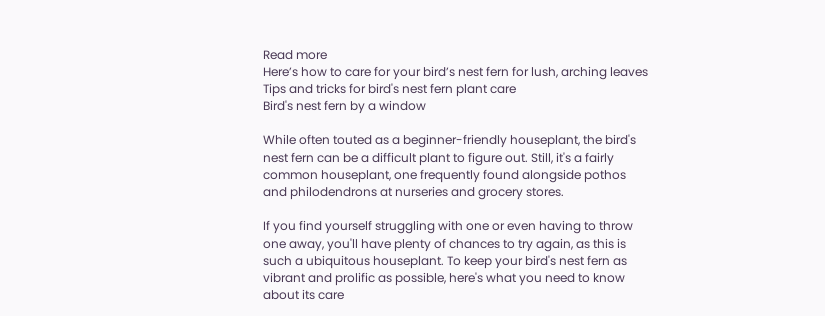Read more
Here’s how to care for your bird’s nest fern for lush, arching leaves
Tips and tricks for bird's nest fern plant care
Bird's nest fern by a window

While often touted as a beginner-friendly houseplant, the bird's nest fern can be a difficult plant to figure out. Still, it's a fairly common houseplant, one frequently found alongside pothos and philodendrons at nurseries and grocery stores.

If you find yourself struggling with one or even having to throw one away, you'll have plenty of chances to try again, as this is such a ubiquitous houseplant. To keep your bird's nest fern as vibrant and prolific as possible, here's what you need to know about its care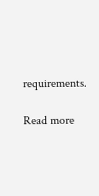requirements.

Read more